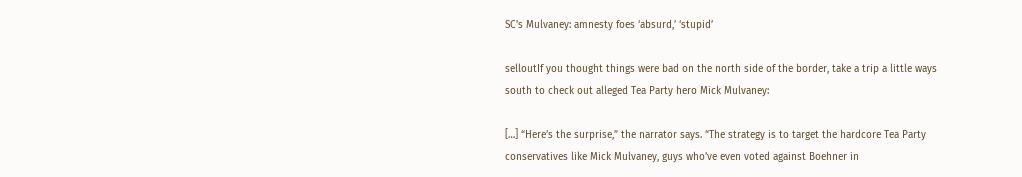SC’s Mulvaney: amnesty foes ‘absurd,’ ‘stupid’

selloutIf you thought things were bad on the north side of the border, take a trip a little ways south to check out alleged Tea Party hero Mick Mulvaney:

[…] “Here’s the surprise,” the narrator says. “The strategy is to target the hardcore Tea Party conservatives like Mick Mulvaney, guys who’ve even voted against Boehner in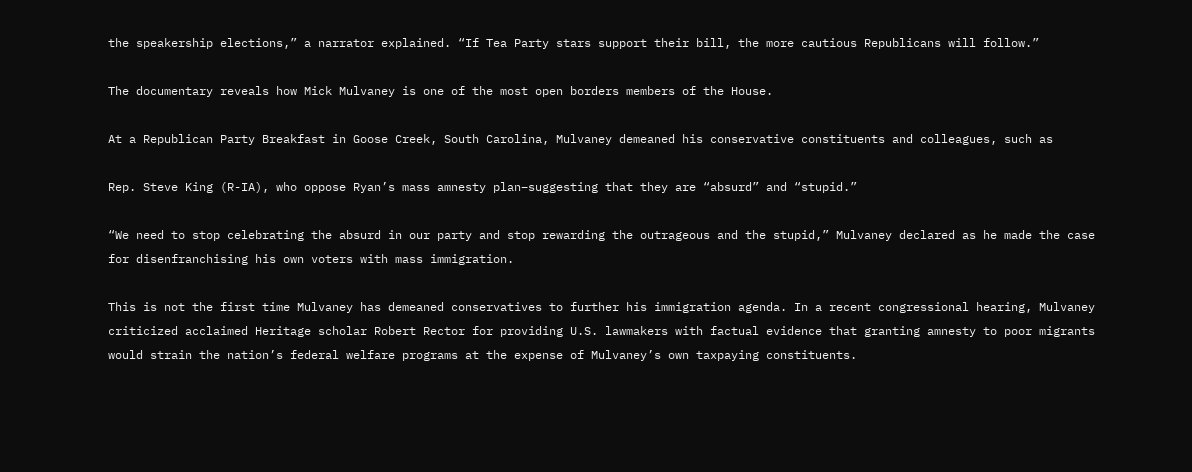the speakership elections,” a narrator explained. “If Tea Party stars support their bill, the more cautious Republicans will follow.”

The documentary reveals how Mick Mulvaney is one of the most open borders members of the House.

At a Republican Party Breakfast in Goose Creek, South Carolina, Mulvaney demeaned his conservative constituents and colleagues, such as

Rep. Steve King (R-IA), who oppose Ryan’s mass amnesty plan–suggesting that they are “absurd” and “stupid.”

“We need to stop celebrating the absurd in our party and stop rewarding the outrageous and the stupid,” Mulvaney declared as he made the case for disenfranchising his own voters with mass immigration.

This is not the first time Mulvaney has demeaned conservatives to further his immigration agenda. In a recent congressional hearing, Mulvaney criticized acclaimed Heritage scholar Robert Rector for providing U.S. lawmakers with factual evidence that granting amnesty to poor migrants would strain the nation’s federal welfare programs at the expense of Mulvaney’s own taxpaying constituents.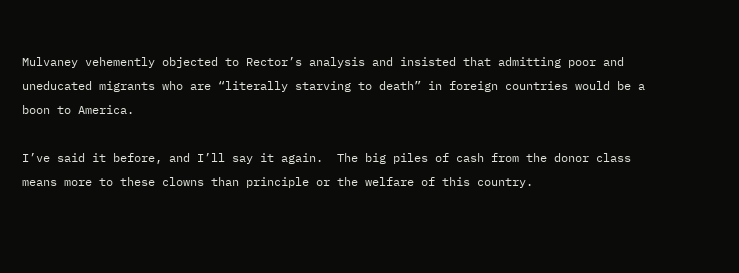Mulvaney vehemently objected to Rector’s analysis and insisted that admitting poor and uneducated migrants who are “literally starving to death” in foreign countries would be a boon to America.

I’ve said it before, and I’ll say it again.  The big piles of cash from the donor class means more to these clowns than principle or the welfare of this country.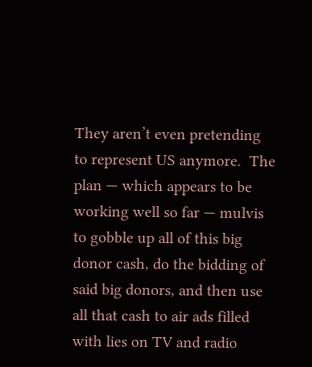They aren’t even pretending to represent US anymore.  The plan — which appears to be working well so far — mulvis to gobble up all of this big donor cash, do the bidding of said big donors, and then use all that cash to air ads filled with lies on TV and radio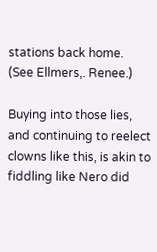stations back home.  (See Ellmers,. Renee.)

Buying into those lies, and continuing to reelect clowns like this, is akin to fiddling like Nero did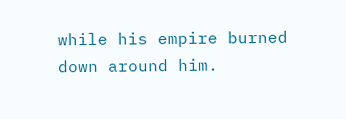while his empire burned down around him.